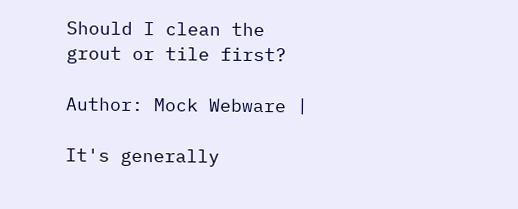Should I clean the grout or tile first?

Author: Mock Webware |

It's generally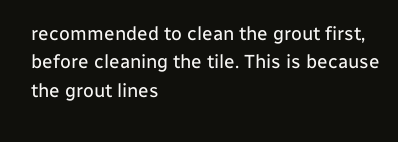recommended to clean the grout first, before cleaning the tile. This is because the grout lines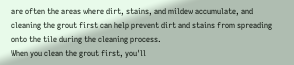are often the areas where dirt, stains, and mildew accumulate, and cleaning the grout first can help prevent dirt and stains from spreading onto the tile during the cleaning process.
When you clean the grout first, you'll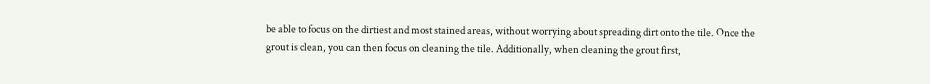be able to focus on the dirtiest and most stained areas, without worrying about spreading dirt onto the tile. Once the grout is clean, you can then focus on cleaning the tile. Additionally, when cleaning the grout first,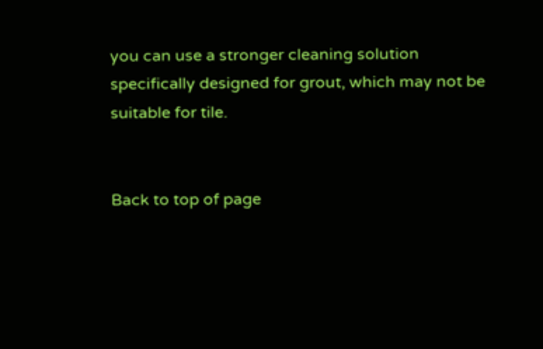you can use a stronger cleaning solution specifically designed for grout, which may not be suitable for tile.


Back to top of page